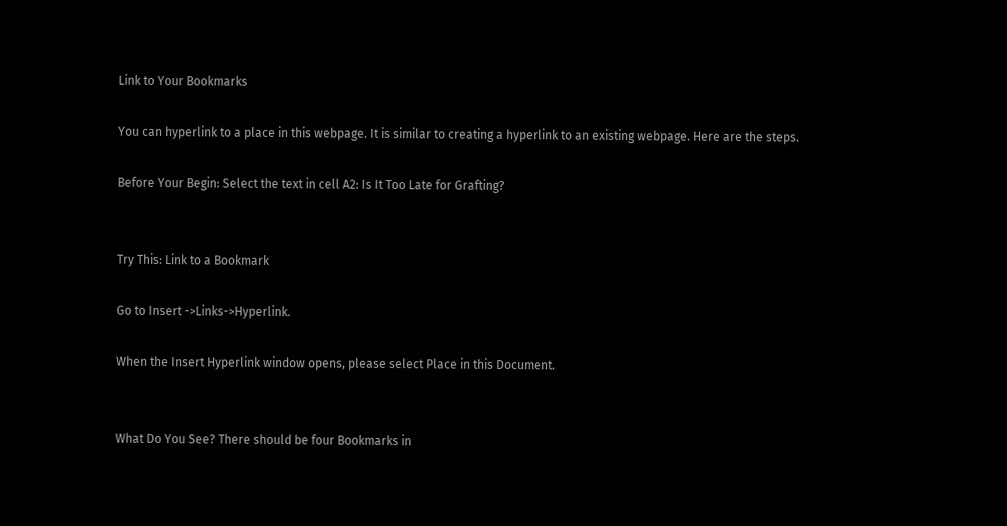Link to Your Bookmarks

You can hyperlink to a place in this webpage. It is similar to creating a hyperlink to an existing webpage. Here are the steps.

Before Your Begin: Select the text in cell A2: Is It Too Late for Grafting?


Try This: Link to a Bookmark

Go to Insert ->Links->Hyperlink.

When the Insert Hyperlink window opens, please select Place in this Document.


What Do You See? There should be four Bookmarks in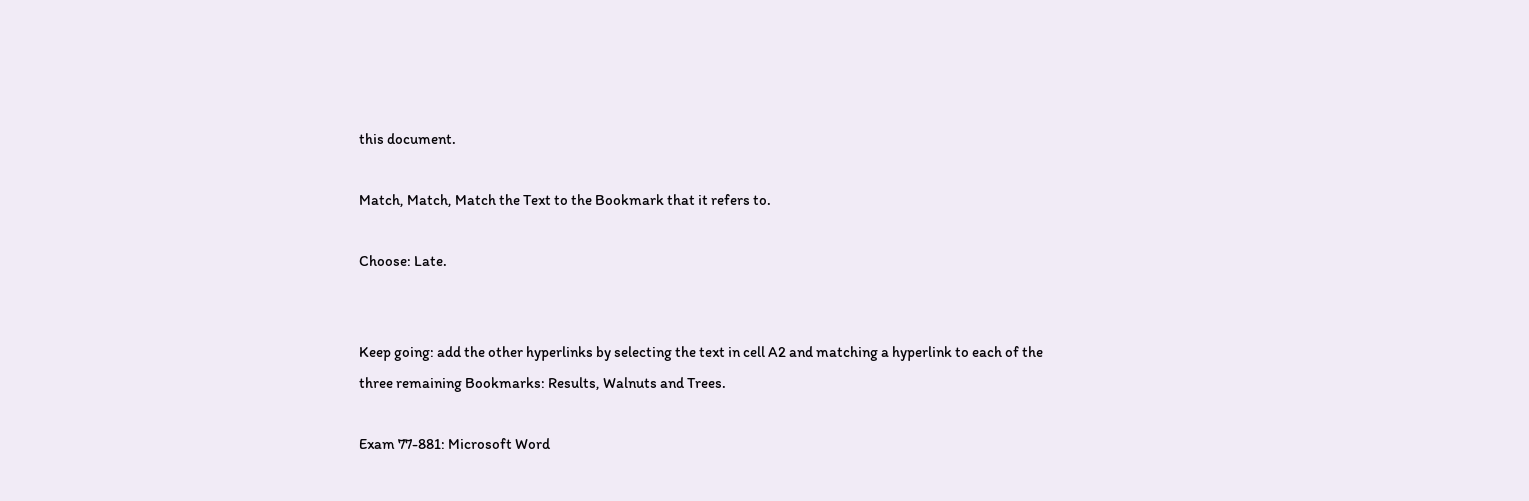this document.

Match, Match, Match the Text to the Bookmark that it refers to.

Choose: Late.


Keep going: add the other hyperlinks by selecting the text in cell A2 and matching a hyperlink to each of the three remaining Bookmarks: Results, Walnuts and Trees.

Exam 77-881: Microsoft Word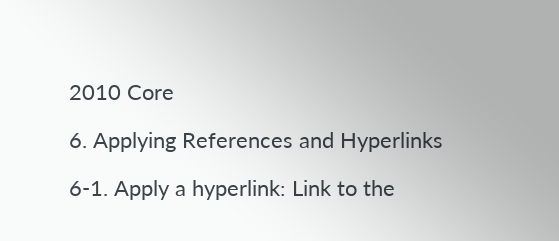2010 Core

6. Applying References and Hyperlinks

6-1. Apply a hyperlink: Link to the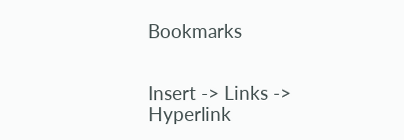Bookmarks


Insert -> Links -> Hyperlink